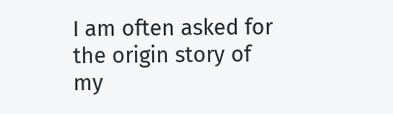I am often asked for the origin story of my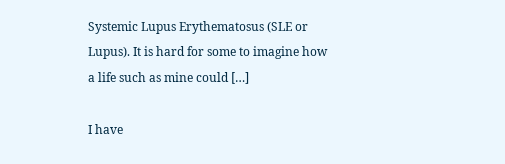Systemic Lupus Erythematosus (SLE or Lupus). It is hard for some to imagine how a life such as mine could […]

I have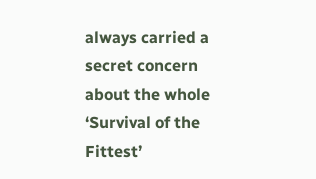always carried a secret concern about the whole ‘Survival of the Fittest’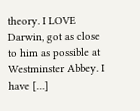theory. I LOVE Darwin, got as close to him as possible at Westminster Abbey. I have […]